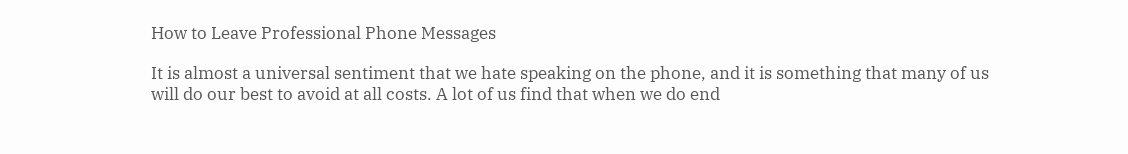How to Leave Professional Phone Messages

It is almost a universal sentiment that we hate speaking on the phone, and it is something that many of us will do our best to avoid at all costs. A lot of us find that when we do end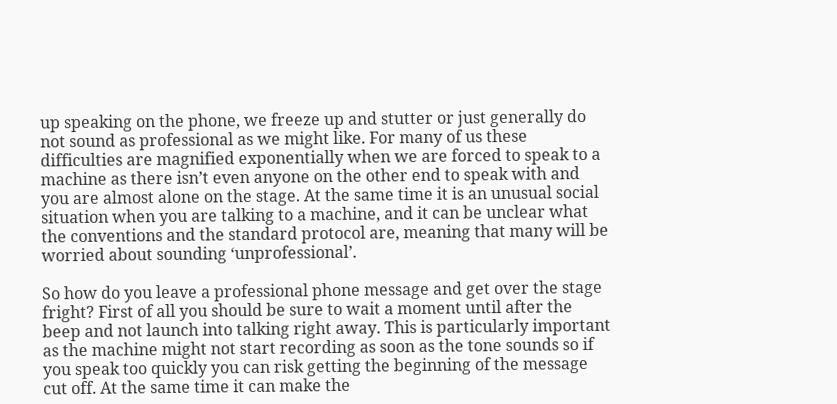up speaking on the phone, we freeze up and stutter or just generally do not sound as professional as we might like. For many of us these difficulties are magnified exponentially when we are forced to speak to a machine as there isn’t even anyone on the other end to speak with and you are almost alone on the stage. At the same time it is an unusual social situation when you are talking to a machine, and it can be unclear what the conventions and the standard protocol are, meaning that many will be worried about sounding ‘unprofessional’.

So how do you leave a professional phone message and get over the stage fright? First of all you should be sure to wait a moment until after the beep and not launch into talking right away. This is particularly important as the machine might not start recording as soon as the tone sounds so if you speak too quickly you can risk getting the beginning of the message cut off. At the same time it can make the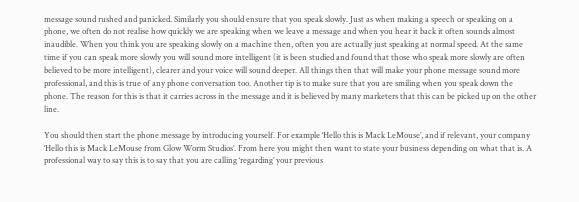message sound rushed and panicked. Similarly you should ensure that you speak slowly. Just as when making a speech or speaking on a phone, we often do not realise how quickly we are speaking when we leave a message and when you hear it back it often sounds almost inaudible. When you think you are speaking slowly on a machine then, often you are actually just speaking at normal speed. At the same time if you can speak more slowly you will sound more intelligent (it is been studied and found that those who speak more slowly are often believed to be more intelligent), clearer and your voice will sound deeper. All things then that will make your phone message sound more professional, and this is true of any phone conversation too. Another tip is to make sure that you are smiling when you speak down the phone. The reason for this is that it carries across in the message and it is believed by many marketers that this can be picked up on the other line.

You should then start the phone message by introducing yourself. For example ‘Hello this is Mack LeMouse’, and if relevant, your company ‘Hello this is Mack LeMouse from Glow Worm Studios’. From here you might then want to state your business depending on what that is. A professional way to say this is to say that you are calling ‘regarding’ your previous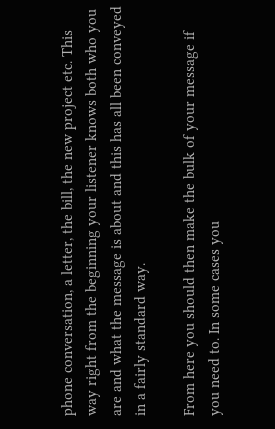phone conversation, a letter, the bill, the new project etc. This way right from the beginning your listener knows both who you are and what the message is about and this has all been conveyed in a fairly standard way.

From here you should then make the bulk of your message if you need to. In some cases you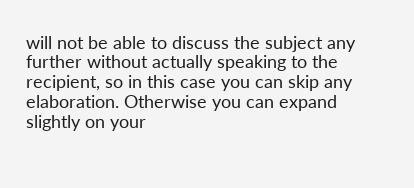will not be able to discuss the subject any further without actually speaking to the recipient, so in this case you can skip any elaboration. Otherwise you can expand slightly on your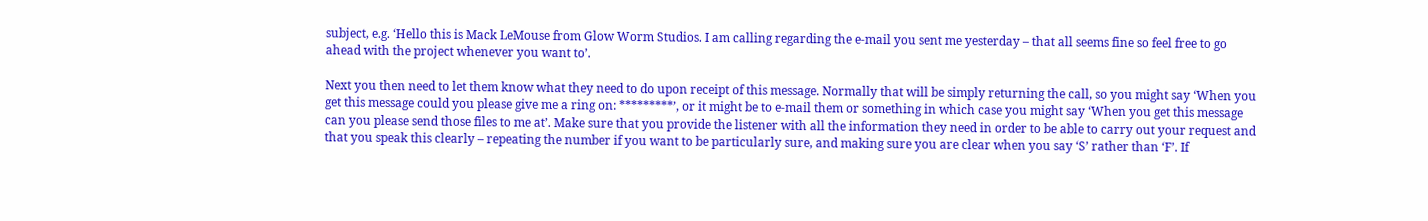subject, e.g. ‘Hello this is Mack LeMouse from Glow Worm Studios. I am calling regarding the e-mail you sent me yesterday – that all seems fine so feel free to go ahead with the project whenever you want to’.

Next you then need to let them know what they need to do upon receipt of this message. Normally that will be simply returning the call, so you might say ‘When you get this message could you please give me a ring on: *********’, or it might be to e-mail them or something in which case you might say ‘When you get this message can you please send those files to me at’. Make sure that you provide the listener with all the information they need in order to be able to carry out your request and that you speak this clearly – repeating the number if you want to be particularly sure, and making sure you are clear when you say ‘S’ rather than ‘F’. If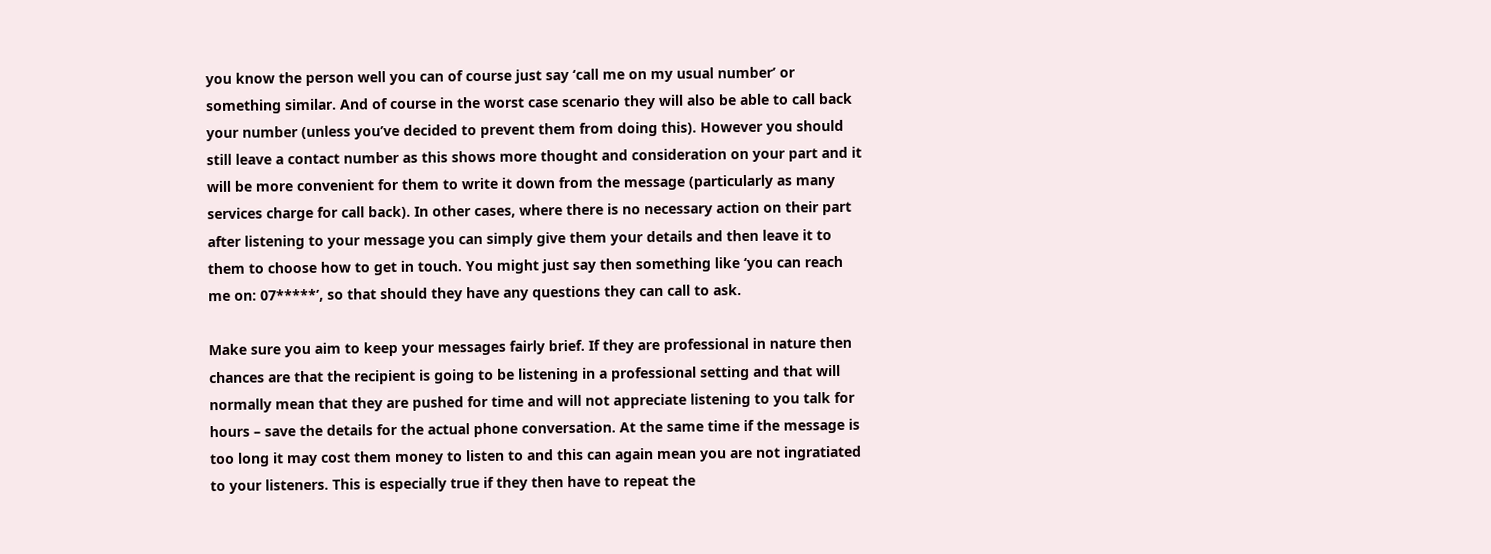you know the person well you can of course just say ‘call me on my usual number’ or something similar. And of course in the worst case scenario they will also be able to call back your number (unless you’ve decided to prevent them from doing this). However you should still leave a contact number as this shows more thought and consideration on your part and it will be more convenient for them to write it down from the message (particularly as many services charge for call back). In other cases, where there is no necessary action on their part after listening to your message you can simply give them your details and then leave it to them to choose how to get in touch. You might just say then something like ‘you can reach me on: 07*****’, so that should they have any questions they can call to ask.

Make sure you aim to keep your messages fairly brief. If they are professional in nature then chances are that the recipient is going to be listening in a professional setting and that will normally mean that they are pushed for time and will not appreciate listening to you talk for hours – save the details for the actual phone conversation. At the same time if the message is too long it may cost them money to listen to and this can again mean you are not ingratiated to your listeners. This is especially true if they then have to repeat the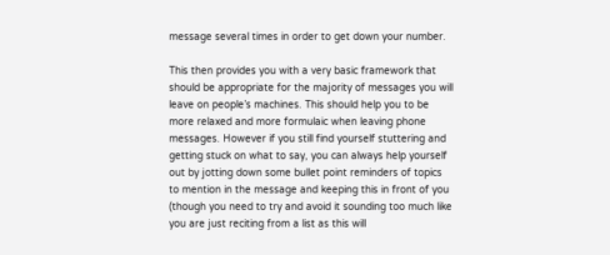message several times in order to get down your number.

This then provides you with a very basic framework that should be appropriate for the majority of messages you will leave on people’s machines. This should help you to be more relaxed and more formulaic when leaving phone messages. However if you still find yourself stuttering and getting stuck on what to say, you can always help yourself out by jotting down some bullet point reminders of topics to mention in the message and keeping this in front of you (though you need to try and avoid it sounding too much like you are just reciting from a list as this will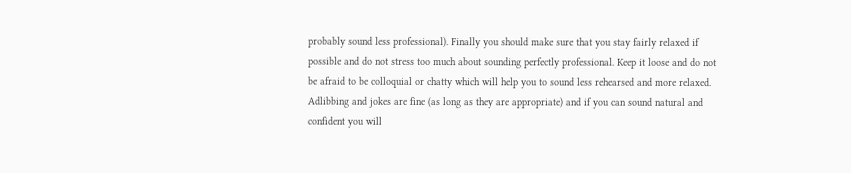probably sound less professional). Finally you should make sure that you stay fairly relaxed if possible and do not stress too much about sounding perfectly professional. Keep it loose and do not be afraid to be colloquial or chatty which will help you to sound less rehearsed and more relaxed. Adlibbing and jokes are fine (as long as they are appropriate) and if you can sound natural and confident you will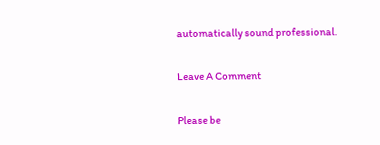automatically sound professional.

Leave A Comment

Please be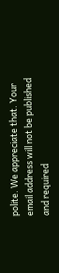polite. We appreciate that. Your email address will not be published and required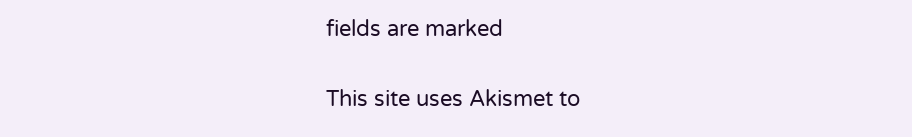fields are marked

This site uses Akismet to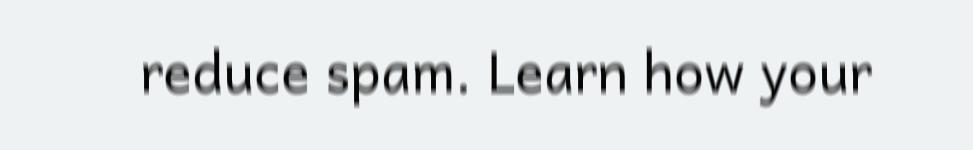reduce spam. Learn how your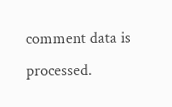comment data is processed.